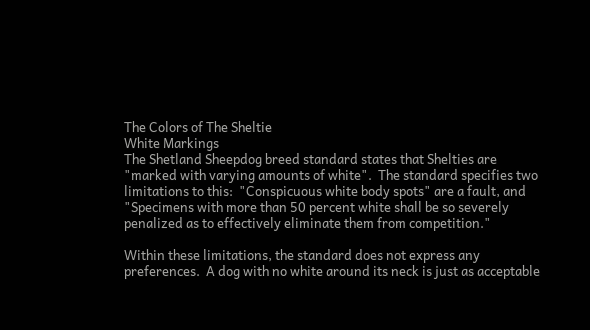The Colors of The Sheltie
White Markings
The Shetland Sheepdog breed standard states that Shelties are "marked with varying amounts of white".  The standard specifies two limitations to this:  "Conspicuous white body spots" are a fault, and "Specimens with more than 50 percent white shall be so severely penalized as to effectively eliminate them from competition."

Within these limitations, the standard does not express any preferences.  A dog with no white around its neck is just as acceptable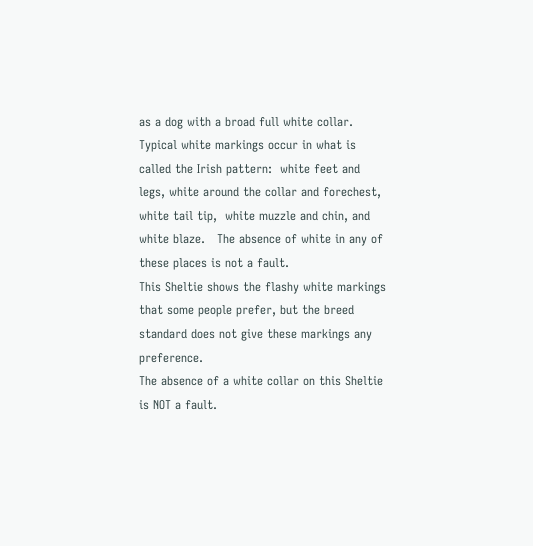as a dog with a broad full white collar.  Typical white markings occur in what is called the Irish pattern:  white feet and legs, white around the collar and forechest, white tail tip,  white muzzle and chin, and white blaze.   The absence of white in any of these places is not a fault.
This Sheltie shows the flashy white markings that some people prefer, but the breed standard does not give these markings any preference.
The absence of a white collar on this Sheltie is NOT a fault.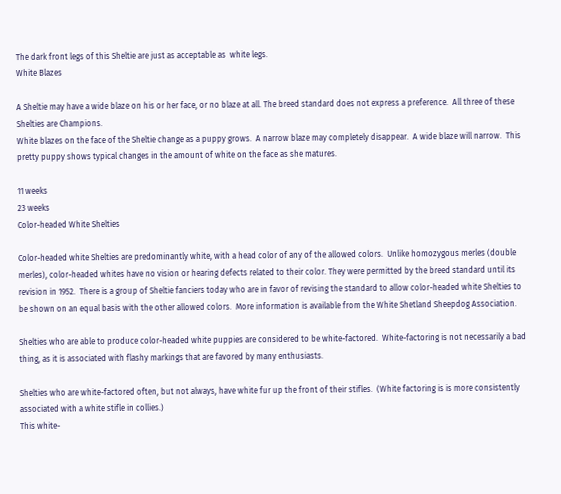The dark front legs of this Sheltie are just as acceptable as  white legs.
White Blazes

A Sheltie may have a wide blaze on his or her face, or no blaze at all. The breed standard does not express a preference.  All three of these Shelties are Champions.
White blazes on the face of the Sheltie change as a puppy grows.  A narrow blaze may completely disappear.  A wide blaze will narrow.  This pretty puppy shows typical changes in the amount of white on the face as she matures.

11 weeks
23 weeks
Color-headed White Shelties

Color-headed white Shelties are predominantly white, with a head color of any of the allowed colors.  Unlike homozygous merles (double merles), color-headed whites have no vision or hearing defects related to their color. They were permitted by the breed standard until its revision in 1952.  There is a group of Sheltie fanciers today who are in favor of revising the standard to allow color-headed white Shelties to be shown on an equal basis with the other allowed colors.  More information is available from the White Shetland Sheepdog Association.

Shelties who are able to produce color-headed white puppies are considered to be white-factored.  White-factoring is not necessarily a bad thing, as it is associated with flashy markings that are favored by many enthusiasts.

Shelties who are white-factored often, but not always, have white fur up the front of their stifles.  (White factoring is is more consistently associated with a white stifle in collies.)
This white-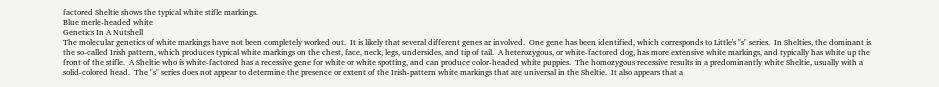factored Sheltie shows the typical white stifle markings.
Blue merle-headed white
Genetics In A Nutshell
The molecular genetics of white markings have not been completely worked out.  It is likely that several different genes ar involved.  One gene has been identified, which corresponds to Little's "s" series.  In Shelties, the dominant is the so-called Irish pattern, which produces typical white markings on the chest, face, neck, legs, undersides, and tip of tail.  A heterozygous, or white-factored dog, has more extensive white markings, and typically has white up the front of the stifle.  A Sheltie who is white-factored has a recessive gene for white or white spotting, and can produce color-headed white puppies.  The homozygous recessive results in a predominantly white Sheltie, usually with a solid-colored head.  The "s" series does not appear to determine the presence or extent of the Irish-pattern white markings that are universal in the Sheltie.  It also appears that a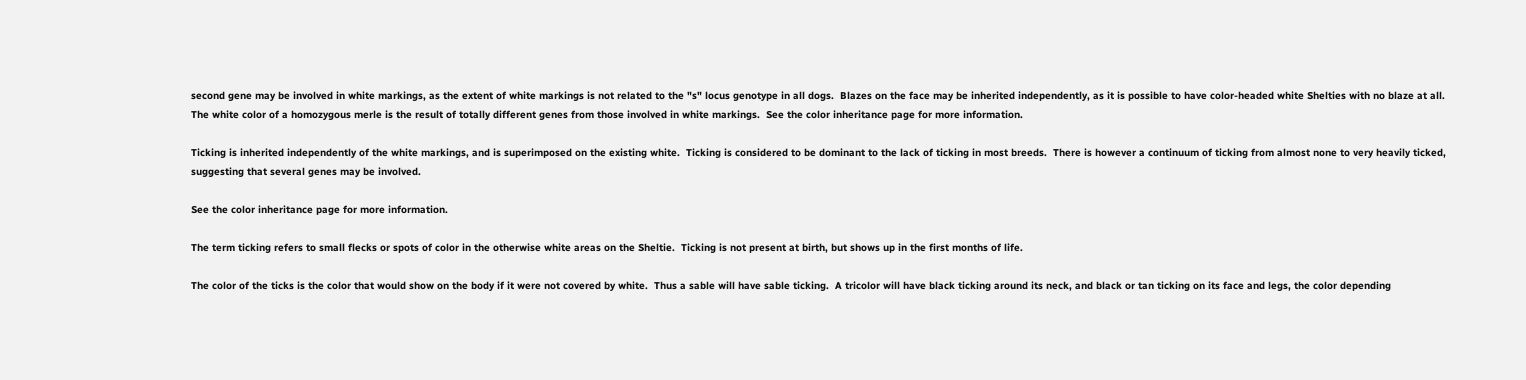second gene may be involved in white markings, as the extent of white markings is not related to the "s" locus genotype in all dogs.  Blazes on the face may be inherited independently, as it is possible to have color-headed white Shelties with no blaze at all.  The white color of a homozygous merle is the result of totally different genes from those involved in white markings.  See the color inheritance page for more information.

Ticking is inherited independently of the white markings, and is superimposed on the existing white.  Ticking is considered to be dominant to the lack of ticking in most breeds.  There is however a continuum of ticking from almost none to very heavily ticked, suggesting that several genes may be involved.

See the color inheritance page for more information.

The term ticking refers to small flecks or spots of color in the otherwise white areas on the Sheltie.  Ticking is not present at birth, but shows up in the first months of life.

The color of the ticks is the color that would show on the body if it were not covered by white.  Thus a sable will have sable ticking.  A tricolor will have black ticking around its neck, and black or tan ticking on its face and legs, the color depending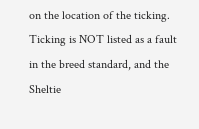on the location of the ticking.  Ticking is NOT listed as a fault in the breed standard, and the Sheltie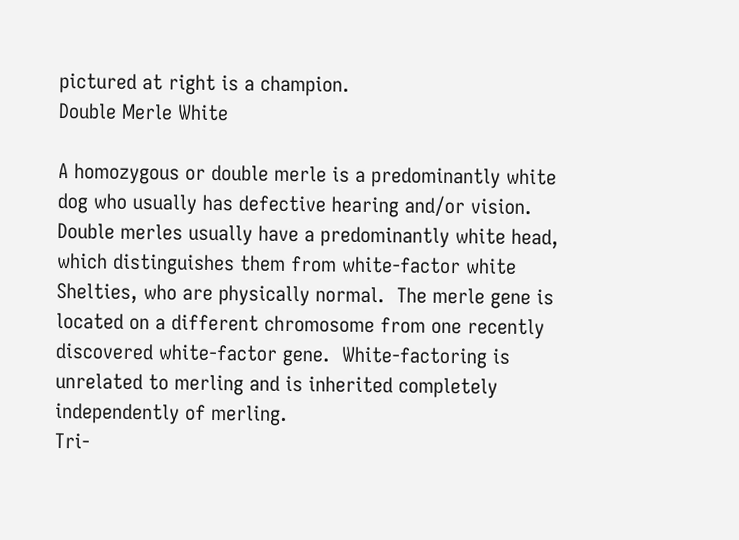pictured at right is a champion.
Double Merle White

A homozygous or double merle is a predominantly white dog who usually has defective hearing and/or vision.  Double merles usually have a predominantly white head, which distinguishes them from white-factor white Shelties, who are physically normal.  The merle gene is located on a different chromosome from one recently discovered white-factor gene.  White-factoring is unrelated to merling and is inherited completely independently of merling.
Tri-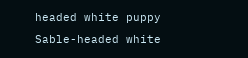headed white puppy
Sable-headed white